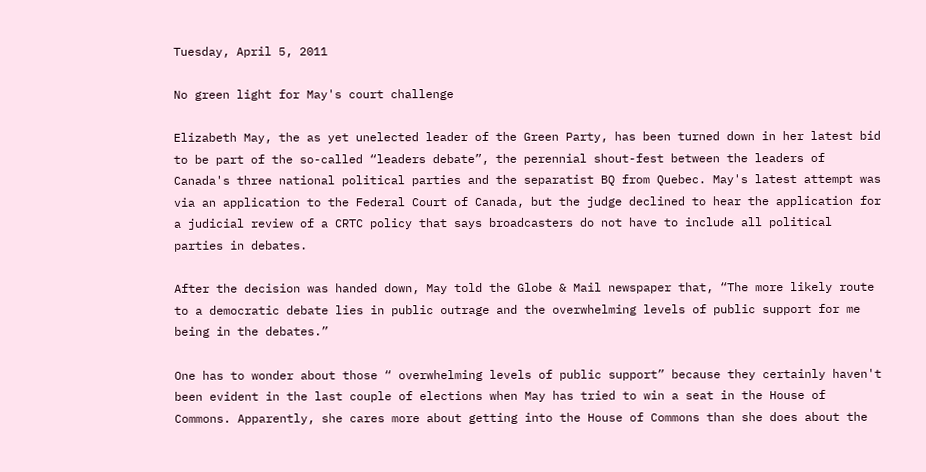Tuesday, April 5, 2011

No green light for May's court challenge

Elizabeth May, the as yet unelected leader of the Green Party, has been turned down in her latest bid to be part of the so-called “leaders debate”, the perennial shout-fest between the leaders of Canada's three national political parties and the separatist BQ from Quebec. May's latest attempt was via an application to the Federal Court of Canada, but the judge declined to hear the application for a judicial review of a CRTC policy that says broadcasters do not have to include all political parties in debates.

After the decision was handed down, May told the Globe & Mail newspaper that, “The more likely route to a democratic debate lies in public outrage and the overwhelming levels of public support for me being in the debates.”

One has to wonder about those “ overwhelming levels of public support” because they certainly haven't been evident in the last couple of elections when May has tried to win a seat in the House of Commons. Apparently, she cares more about getting into the House of Commons than she does about the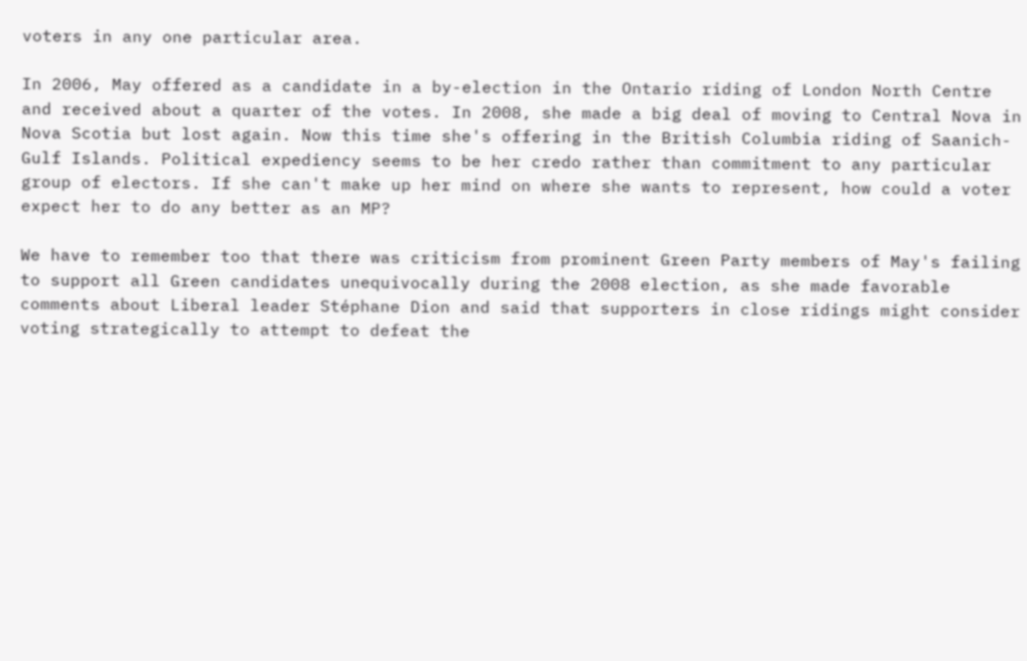voters in any one particular area.

In 2006, May offered as a candidate in a by-election in the Ontario riding of London North Centre and received about a quarter of the votes. In 2008, she made a big deal of moving to Central Nova in Nova Scotia but lost again. Now this time she's offering in the British Columbia riding of Saanich-Gulf Islands. Political expediency seems to be her credo rather than commitment to any particular group of electors. If she can't make up her mind on where she wants to represent, how could a voter expect her to do any better as an MP?

We have to remember too that there was criticism from prominent Green Party members of May's failing to support all Green candidates unequivocally during the 2008 election, as she made favorable comments about Liberal leader Stéphane Dion and said that supporters in close ridings might consider voting strategically to attempt to defeat the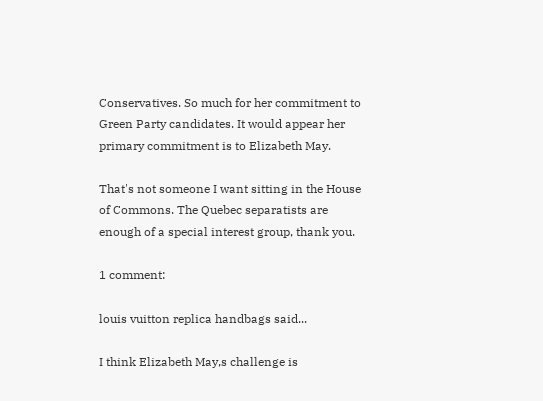Conservatives. So much for her commitment to Green Party candidates. It would appear her primary commitment is to Elizabeth May.

That's not someone I want sitting in the House of Commons. The Quebec separatists are enough of a special interest group, thank you.

1 comment:

louis vuitton replica handbags said...

I think Elizabeth May,s challenge is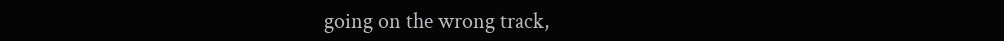going on the wrong track,